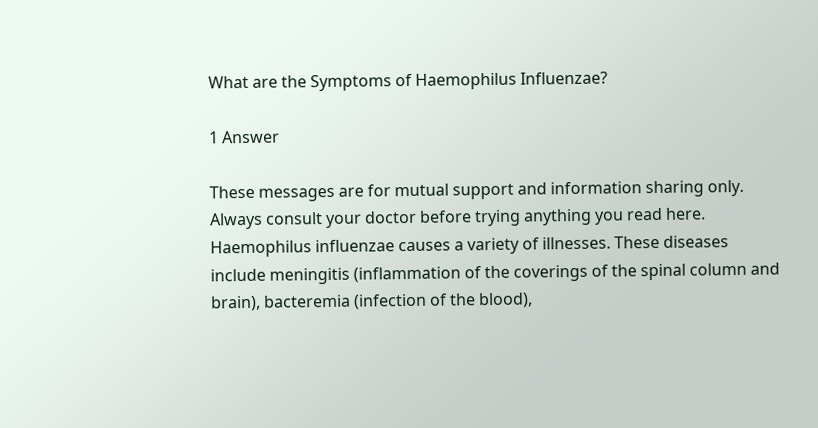What are the Symptoms of Haemophilus Influenzae?

1 Answer

These messages are for mutual support and information sharing only. Always consult your doctor before trying anything you read here.
Haemophilus influenzae causes a variety of illnesses. These diseases include meningitis (inflammation of the coverings of the spinal column and brain), bacteremia (infection of the blood),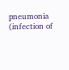pneumonia (infection of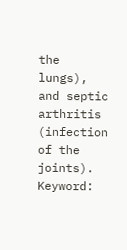the lungs), and septic arthritis (infection of the joints). Keyword: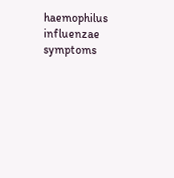haemophilus influenzae symptoms